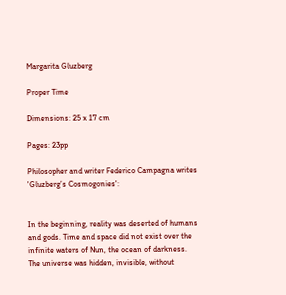Margarita Gluzberg

Proper Time

Dimensions: 25 x 17 cm

Pages: 23pp

Philosopher and writer Federico Campagna writes 'Gluzberg’s Cosmogonies':


In the beginning, reality was deserted of humans and gods. Time and space did not exist over the infinite waters of Nun, the ocean of darkness. The universe was hidden, invisible, without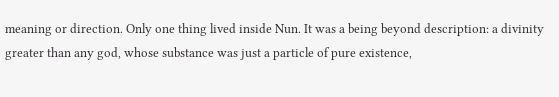meaning or direction. Only one thing lived inside Nun. It was a being beyond description: a divinity greater than any god, whose substance was just a particle of pure existence,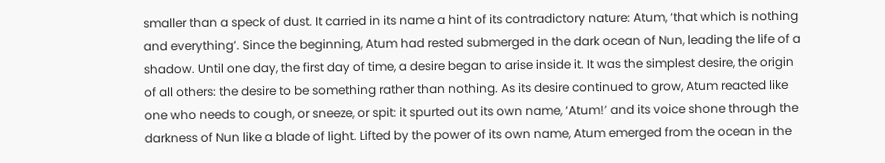smaller than a speck of dust. It carried in its name a hint of its contradictory nature: Atum, ‘that which is nothing and everything’. Since the beginning, Atum had rested submerged in the dark ocean of Nun, leading the life of a shadow. Until one day, the first day of time, a desire began to arise inside it. It was the simplest desire, the origin of all others: the desire to be something rather than nothing. As its desire continued to grow, Atum reacted like one who needs to cough, or sneeze, or spit: it spurted out its own name, ‘Atum!’ and its voice shone through the darkness of Nun like a blade of light. Lifted by the power of its own name, Atum emerged from the ocean in the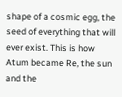shape of a cosmic egg, the seed of everything that will ever exist. This is how Atum became Re, the sun and the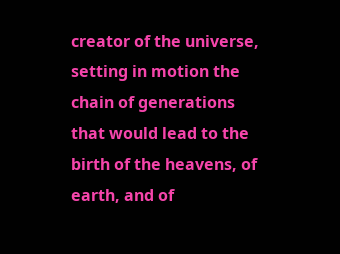creator of the universe, setting in motion the chain of generations that would lead to the birth of the heavens, of earth, and of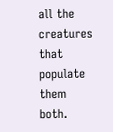all the creatures that populate them both.